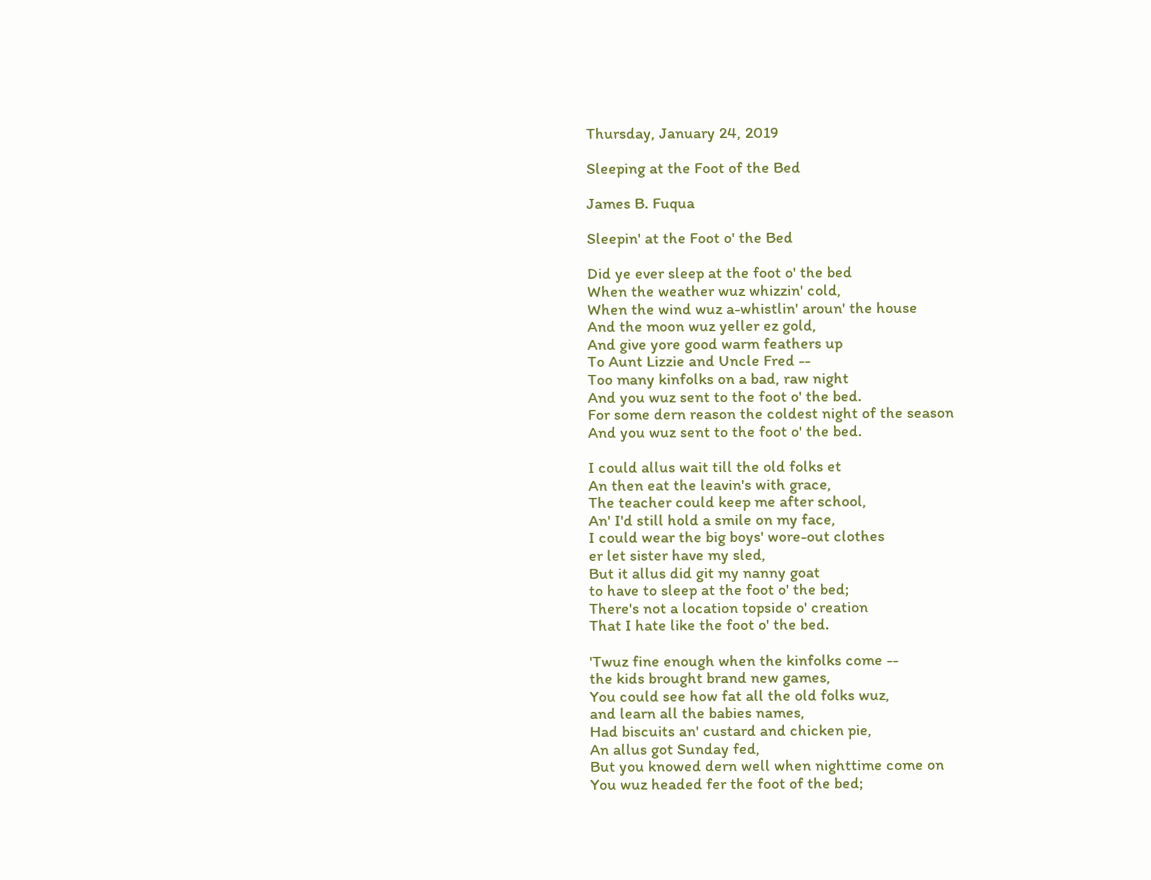Thursday, January 24, 2019

Sleeping at the Foot of the Bed

James B. Fuqua

Sleepin' at the Foot o' the Bed

Did ye ever sleep at the foot o' the bed
When the weather wuz whizzin' cold,
When the wind wuz a-whistlin' aroun' the house
And the moon wuz yeller ez gold,
And give yore good warm feathers up
To Aunt Lizzie and Uncle Fred --
Too many kinfolks on a bad, raw night
And you wuz sent to the foot o' the bed.
For some dern reason the coldest night of the season
And you wuz sent to the foot o' the bed.

I could allus wait till the old folks et
An then eat the leavin's with grace,
The teacher could keep me after school,
An' I'd still hold a smile on my face,
I could wear the big boys' wore-out clothes
er let sister have my sled,
But it allus did git my nanny goat
to have to sleep at the foot o' the bed;
There's not a location topside o' creation
That I hate like the foot o' the bed.

'Twuz fine enough when the kinfolks come --
the kids brought brand new games,
You could see how fat all the old folks wuz,
and learn all the babies names,
Had biscuits an' custard and chicken pie,
An allus got Sunday fed,
But you knowed dern well when nighttime come on
You wuz headed fer the foot of the bed;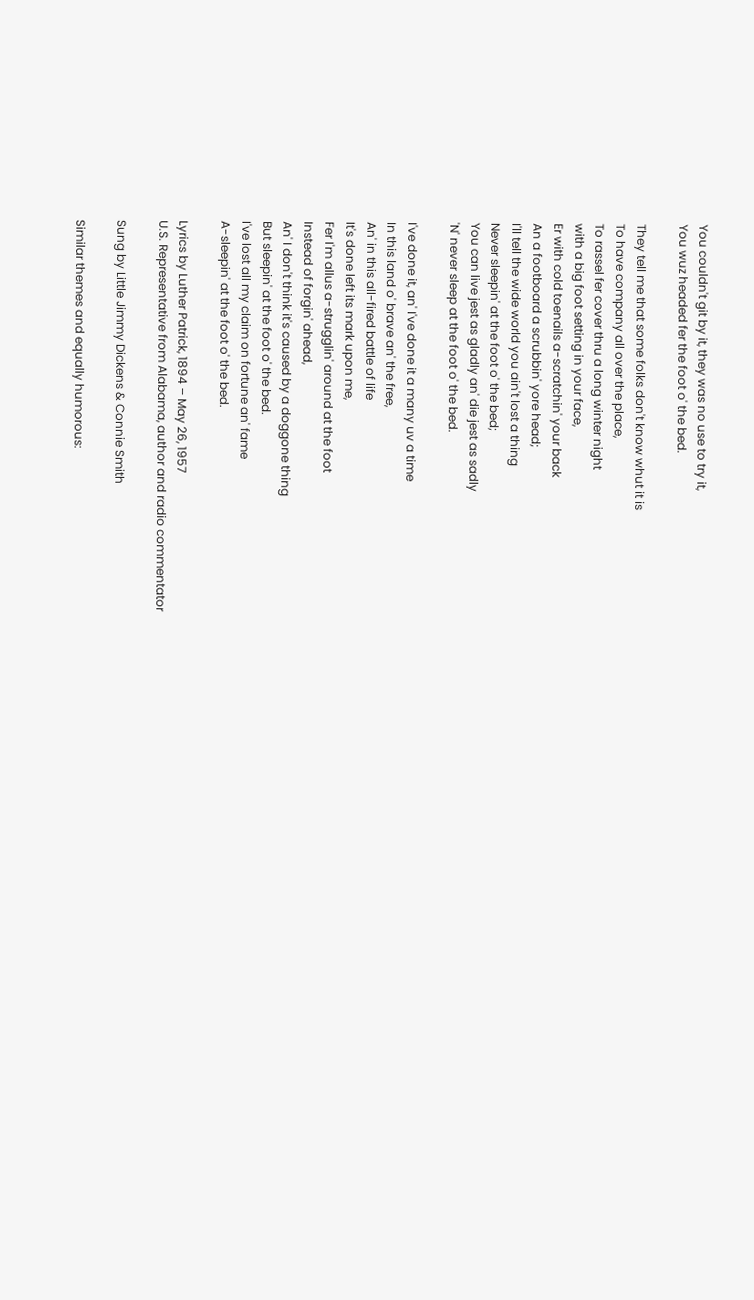You couldn't git by it, they was no use to try it,
You wuz headed fer the foot o' the bed.

They tell me that some folks don't know whut it is
To have company all over the place,
To rassel fer cover thru a long winter night
with a big foot setting in your face,
Er with cold toenails a-scratchin' your back
An a footboard a scrubbin' yore head;
I'll tell the wide world you ain't lost a thing
Never sleepin' at the foot o' the bed;
You can live jest as gladly an' die jest as sadly
'N' never sleep at the foot o' the bed.

I've done it, an' I've done it a many uv a time
In this land o' brave an' the free,
An' in this all-fired battle of life
It's done left its mark upon me,
Fer I'm allus a-strugglin' around at the foot
Instead of forgin' ahead,
An' I don't think it's caused by a doggone thing
But sleepin' at the foot o' the bed.
I've lost all my claim on fortune an' fame
A-sleepin' at the foot o' the bed.

Lyrics by Luther Patrick, 1894 – May 26, 1957
U.S. Representative from Alabama, author and radio commentator

Sung by Little Jimmy Dickens & Connie Smith

Similar themes and equally humorous: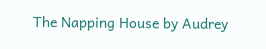The Napping House by Audrey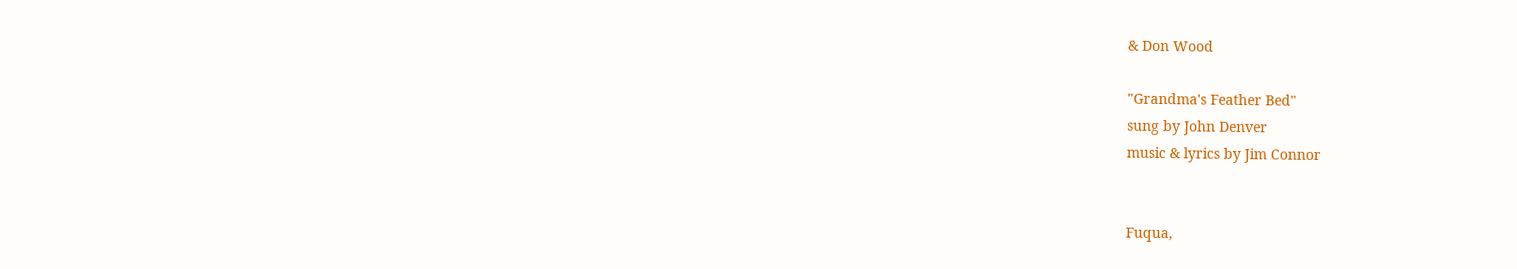& Don Wood

"Grandma's Feather Bed"
sung by John Denver
music & lyrics by Jim Connor


Fuqua,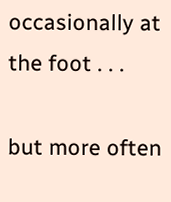occasionally at the foot . . .

but more often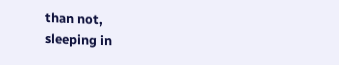than not,
sleeping in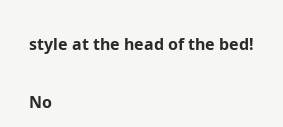style at the head of the bed!

No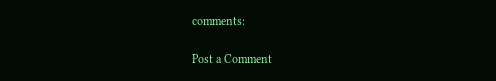comments:

Post a Comment